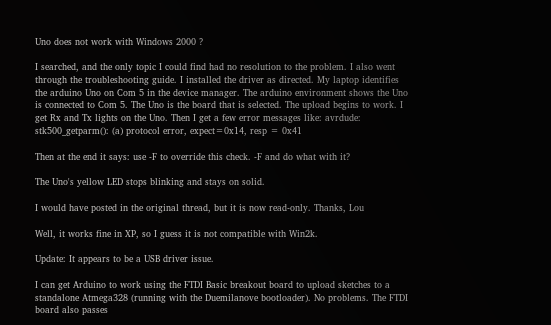Uno does not work with Windows 2000 ?

I searched, and the only topic I could find had no resolution to the problem. I also went through the troubleshooting guide. I installed the driver as directed. My laptop identifies the arduino Uno on Com 5 in the device manager. The arduino environment shows the Uno is connected to Com 5. The Uno is the board that is selected. The upload begins to work. I get Rx and Tx lights on the Uno. Then I get a few error messages like: avrdude: stk500_getparm(): (a) protocol error, expect=0x14, resp = 0x41

Then at the end it says: use -F to override this check. -F and do what with it?

The Uno's yellow LED stops blinking and stays on solid.

I would have posted in the original thread, but it is now read-only. Thanks, Lou

Well, it works fine in XP, so I guess it is not compatible with Win2k.

Update: It appears to be a USB driver issue.

I can get Arduino to work using the FTDI Basic breakout board to upload sketches to a standalone Atmega328 (running with the Duemilanove bootloader). No problems. The FTDI board also passes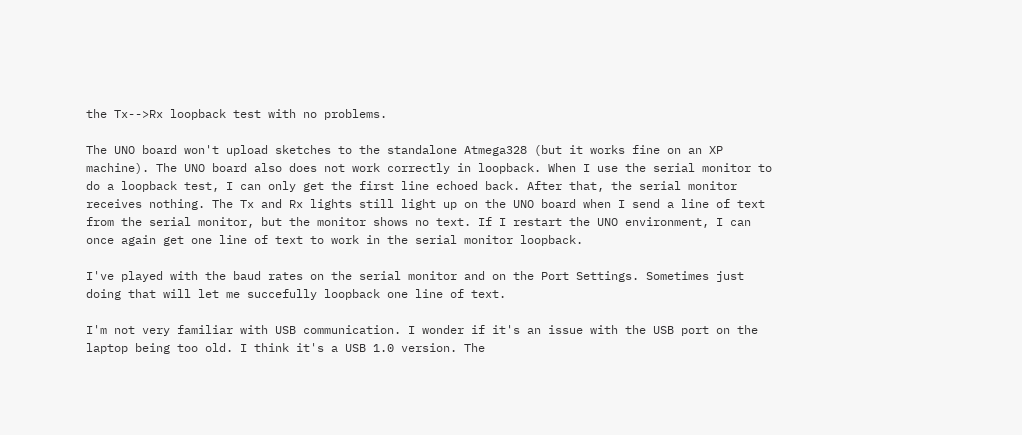the Tx-->Rx loopback test with no problems.

The UNO board won't upload sketches to the standalone Atmega328 (but it works fine on an XP machine). The UNO board also does not work correctly in loopback. When I use the serial monitor to do a loopback test, I can only get the first line echoed back. After that, the serial monitor receives nothing. The Tx and Rx lights still light up on the UNO board when I send a line of text from the serial monitor, but the monitor shows no text. If I restart the UNO environment, I can once again get one line of text to work in the serial monitor loopback.

I've played with the baud rates on the serial monitor and on the Port Settings. Sometimes just doing that will let me succefully loopback one line of text.

I'm not very familiar with USB communication. I wonder if it's an issue with the USB port on the laptop being too old. I think it's a USB 1.0 version. The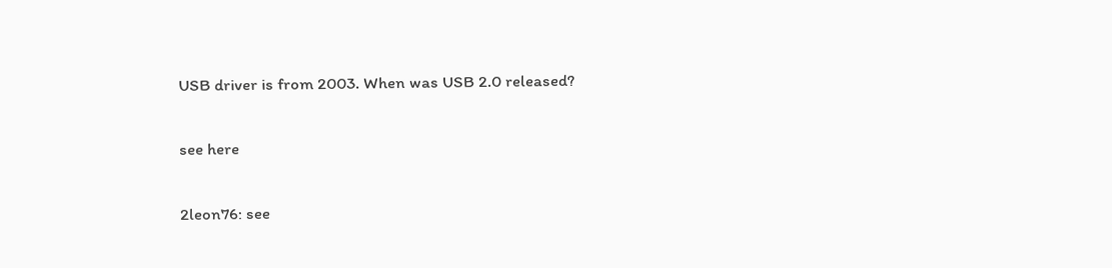USB driver is from 2003. When was USB 2.0 released?

see here

2leon76: see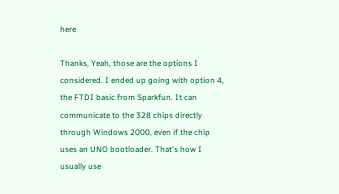here

Thanks, Yeah, those are the options I considered. I ended up going with option 4, the FTDI basic from Sparkfun. It can communicate to the 328 chips directly through Windows 2000, even if the chip uses an UNO bootloader. That's how I usually use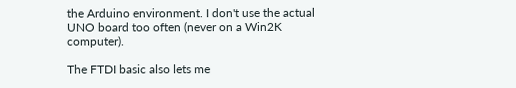the Arduino environment. I don't use the actual UNO board too often (never on a Win2K computer).

The FTDI basic also lets me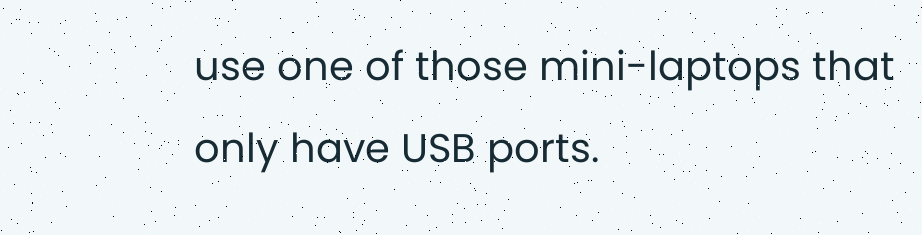use one of those mini-laptops that only have USB ports.